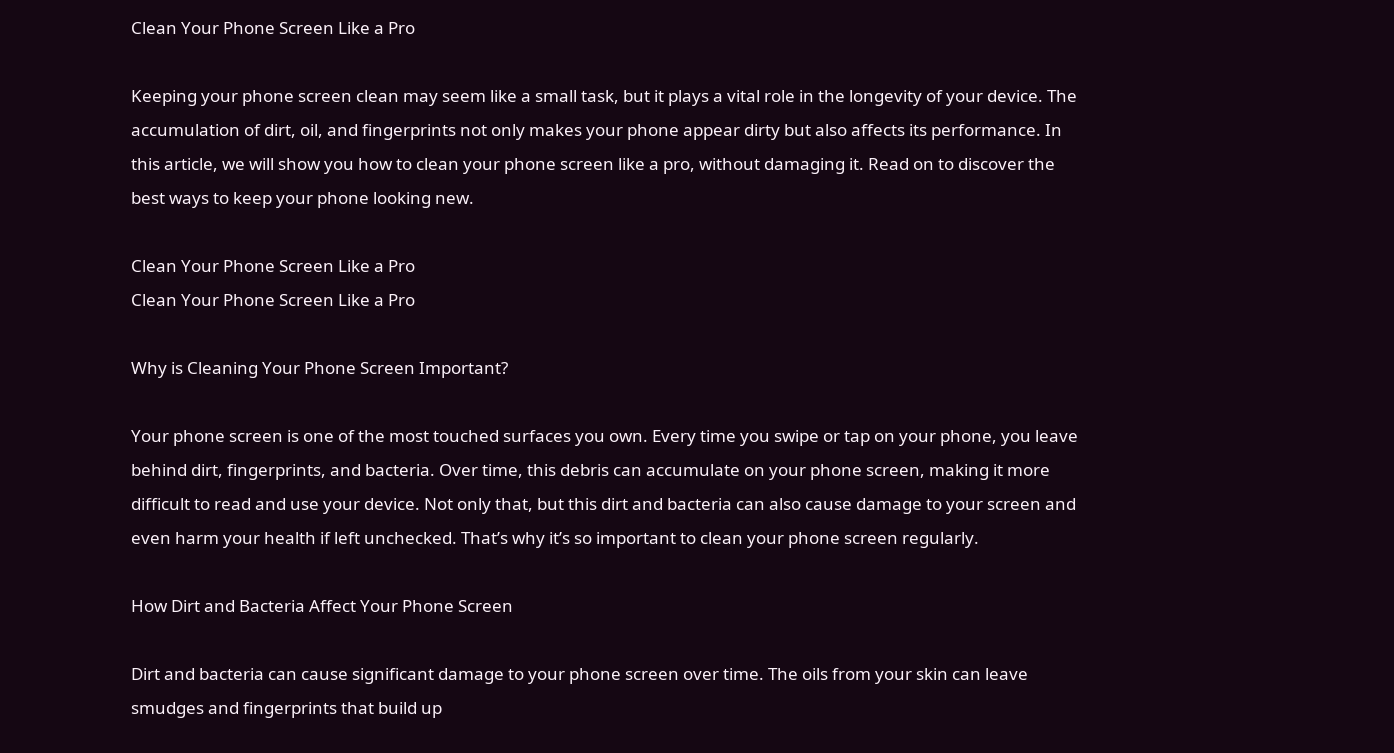Clean Your Phone Screen Like a Pro

Keeping your phone screen clean may seem like a small task, but it plays a vital role in the longevity of your device. The accumulation of dirt, oil, and fingerprints not only makes your phone appear dirty but also affects its performance. In this article, we will show you how to clean your phone screen like a pro, without damaging it. Read on to discover the best ways to keep your phone looking new.

Clean Your Phone Screen Like a Pro
Clean Your Phone Screen Like a Pro

Why is Cleaning Your Phone Screen Important?

Your phone screen is one of the most touched surfaces you own. Every time you swipe or tap on your phone, you leave behind dirt, fingerprints, and bacteria. Over time, this debris can accumulate on your phone screen, making it more difficult to read and use your device. Not only that, but this dirt and bacteria can also cause damage to your screen and even harm your health if left unchecked. That’s why it’s so important to clean your phone screen regularly.

How Dirt and Bacteria Affect Your Phone Screen

Dirt and bacteria can cause significant damage to your phone screen over time. The oils from your skin can leave smudges and fingerprints that build up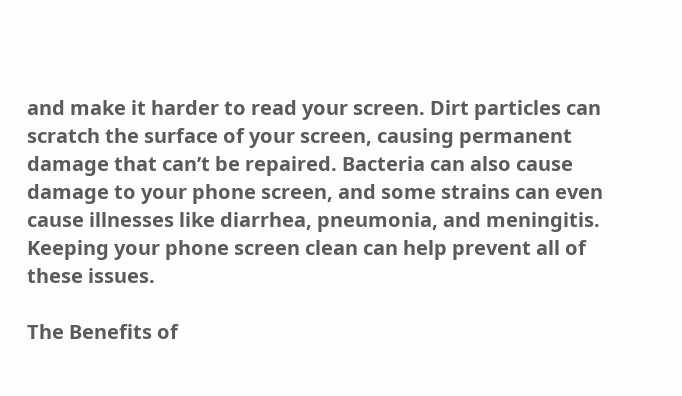and make it harder to read your screen. Dirt particles can scratch the surface of your screen, causing permanent damage that can’t be repaired. Bacteria can also cause damage to your phone screen, and some strains can even cause illnesses like diarrhea, pneumonia, and meningitis. Keeping your phone screen clean can help prevent all of these issues.

The Benefits of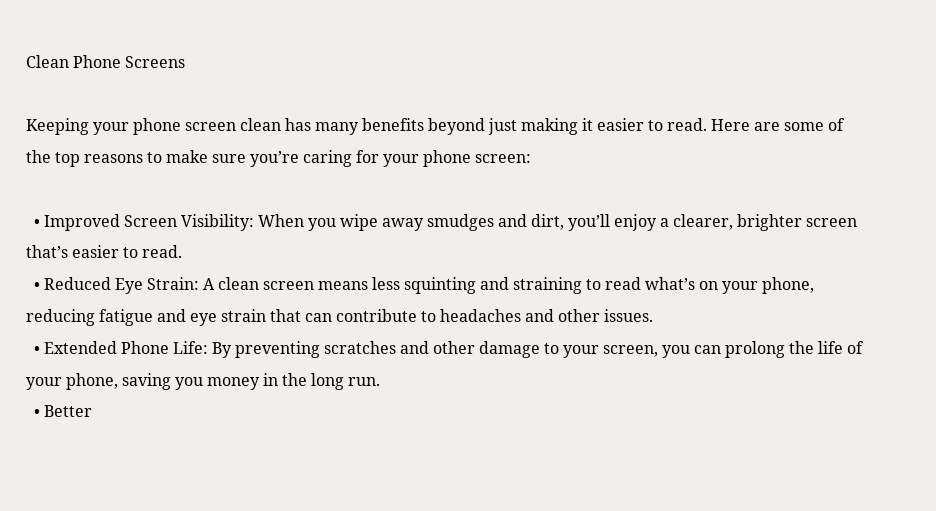Clean Phone Screens

Keeping your phone screen clean has many benefits beyond just making it easier to read. Here are some of the top reasons to make sure you’re caring for your phone screen:

  • Improved Screen Visibility: When you wipe away smudges and dirt, you’ll enjoy a clearer, brighter screen that’s easier to read.
  • Reduced Eye Strain: A clean screen means less squinting and straining to read what’s on your phone, reducing fatigue and eye strain that can contribute to headaches and other issues.
  • Extended Phone Life: By preventing scratches and other damage to your screen, you can prolong the life of your phone, saving you money in the long run.
  • Better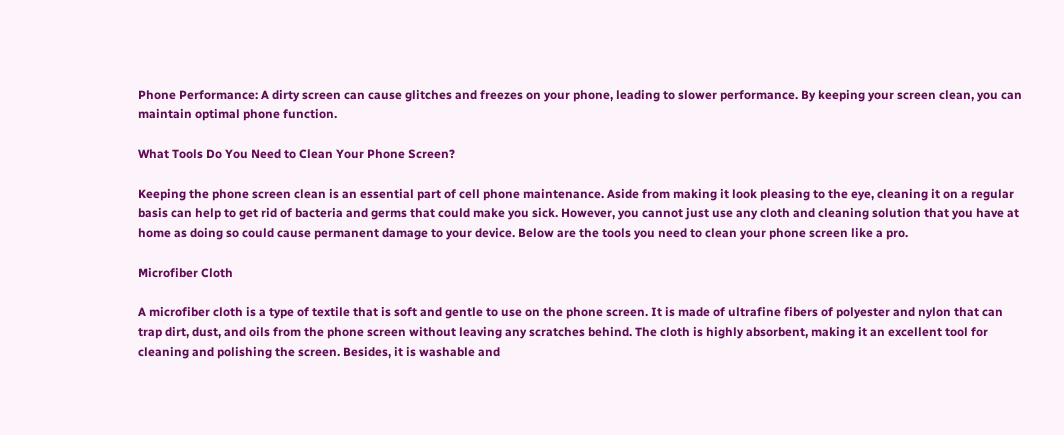Phone Performance: A dirty screen can cause glitches and freezes on your phone, leading to slower performance. By keeping your screen clean, you can maintain optimal phone function.

What Tools Do You Need to Clean Your Phone Screen?

Keeping the phone screen clean is an essential part of cell phone maintenance. Aside from making it look pleasing to the eye, cleaning it on a regular basis can help to get rid of bacteria and germs that could make you sick. However, you cannot just use any cloth and cleaning solution that you have at home as doing so could cause permanent damage to your device. Below are the tools you need to clean your phone screen like a pro.

Microfiber Cloth

A microfiber cloth is a type of textile that is soft and gentle to use on the phone screen. It is made of ultrafine fibers of polyester and nylon that can trap dirt, dust, and oils from the phone screen without leaving any scratches behind. The cloth is highly absorbent, making it an excellent tool for cleaning and polishing the screen. Besides, it is washable and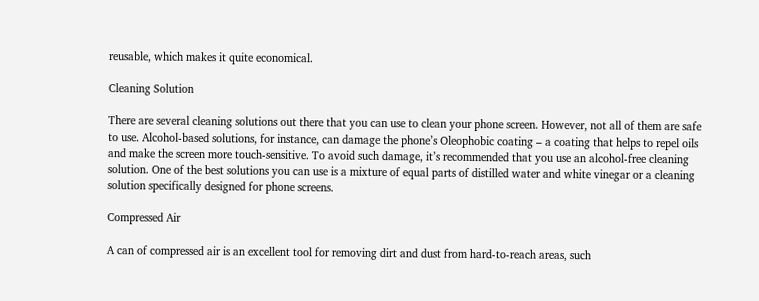reusable, which makes it quite economical.

Cleaning Solution

There are several cleaning solutions out there that you can use to clean your phone screen. However, not all of them are safe to use. Alcohol-based solutions, for instance, can damage the phone’s Oleophobic coating – a coating that helps to repel oils and make the screen more touch-sensitive. To avoid such damage, it’s recommended that you use an alcohol-free cleaning solution. One of the best solutions you can use is a mixture of equal parts of distilled water and white vinegar or a cleaning solution specifically designed for phone screens.

Compressed Air

A can of compressed air is an excellent tool for removing dirt and dust from hard-to-reach areas, such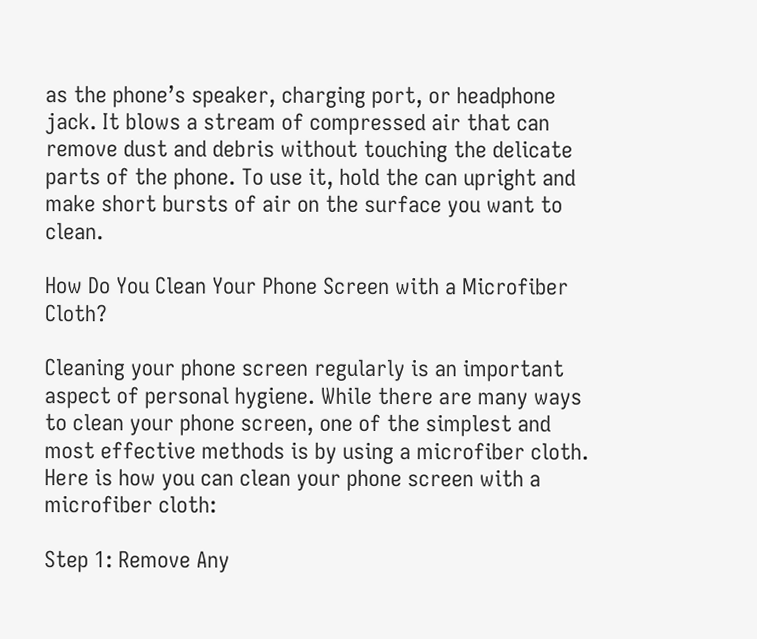as the phone’s speaker, charging port, or headphone jack. It blows a stream of compressed air that can remove dust and debris without touching the delicate parts of the phone. To use it, hold the can upright and make short bursts of air on the surface you want to clean.

How Do You Clean Your Phone Screen with a Microfiber Cloth?

Cleaning your phone screen regularly is an important aspect of personal hygiene. While there are many ways to clean your phone screen, one of the simplest and most effective methods is by using a microfiber cloth. Here is how you can clean your phone screen with a microfiber cloth:

Step 1: Remove Any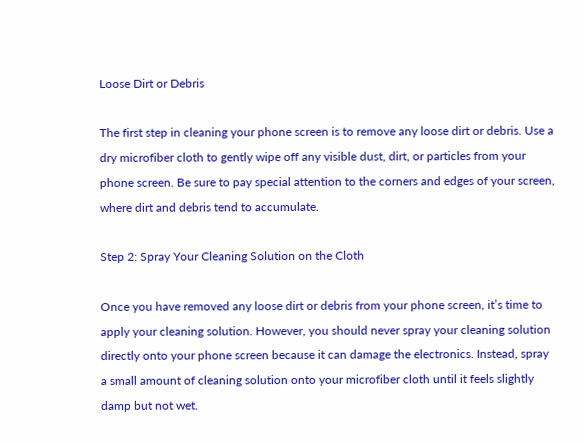Loose Dirt or Debris

The first step in cleaning your phone screen is to remove any loose dirt or debris. Use a dry microfiber cloth to gently wipe off any visible dust, dirt, or particles from your phone screen. Be sure to pay special attention to the corners and edges of your screen, where dirt and debris tend to accumulate.

Step 2: Spray Your Cleaning Solution on the Cloth

Once you have removed any loose dirt or debris from your phone screen, it’s time to apply your cleaning solution. However, you should never spray your cleaning solution directly onto your phone screen because it can damage the electronics. Instead, spray a small amount of cleaning solution onto your microfiber cloth until it feels slightly damp but not wet.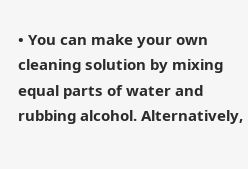• You can make your own cleaning solution by mixing equal parts of water and rubbing alcohol. Alternatively,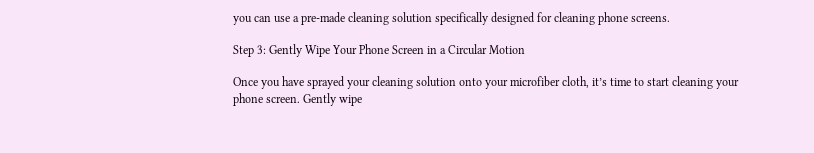you can use a pre-made cleaning solution specifically designed for cleaning phone screens.

Step 3: Gently Wipe Your Phone Screen in a Circular Motion

Once you have sprayed your cleaning solution onto your microfiber cloth, it’s time to start cleaning your phone screen. Gently wipe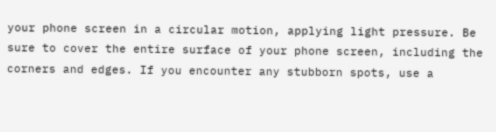your phone screen in a circular motion, applying light pressure. Be sure to cover the entire surface of your phone screen, including the corners and edges. If you encounter any stubborn spots, use a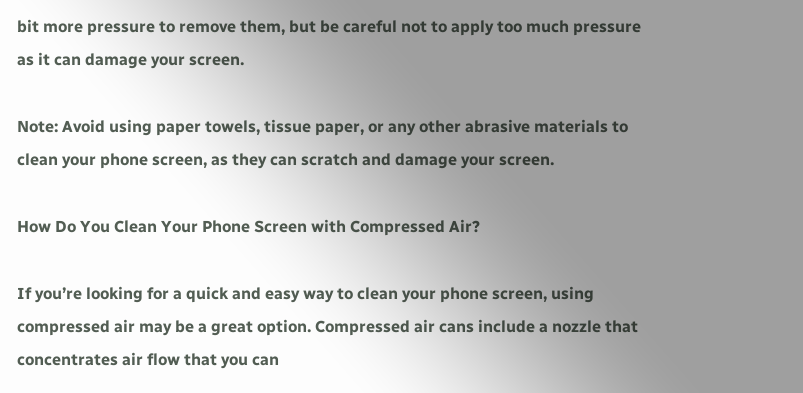bit more pressure to remove them, but be careful not to apply too much pressure as it can damage your screen.

Note: Avoid using paper towels, tissue paper, or any other abrasive materials to clean your phone screen, as they can scratch and damage your screen.

How Do You Clean Your Phone Screen with Compressed Air?

If you’re looking for a quick and easy way to clean your phone screen, using compressed air may be a great option. Compressed air cans include a nozzle that concentrates air flow that you can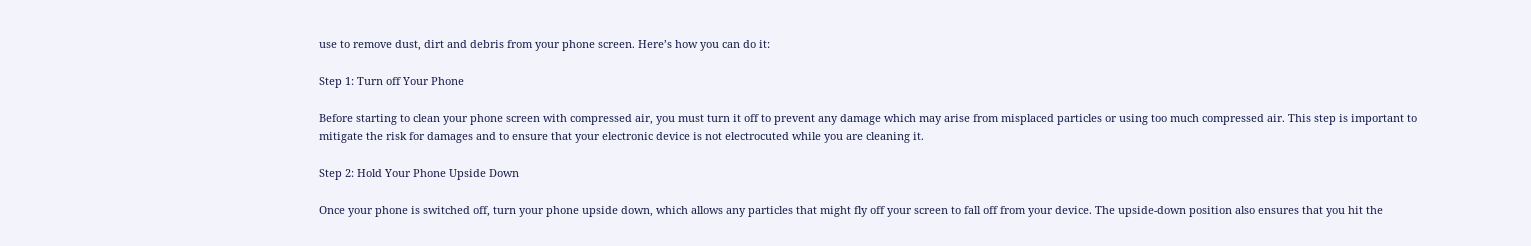use to remove dust, dirt and debris from your phone screen. Here’s how you can do it:

Step 1: Turn off Your Phone

Before starting to clean your phone screen with compressed air, you must turn it off to prevent any damage which may arise from misplaced particles or using too much compressed air. This step is important to mitigate the risk for damages and to ensure that your electronic device is not electrocuted while you are cleaning it.

Step 2: Hold Your Phone Upside Down

Once your phone is switched off, turn your phone upside down, which allows any particles that might fly off your screen to fall off from your device. The upside-down position also ensures that you hit the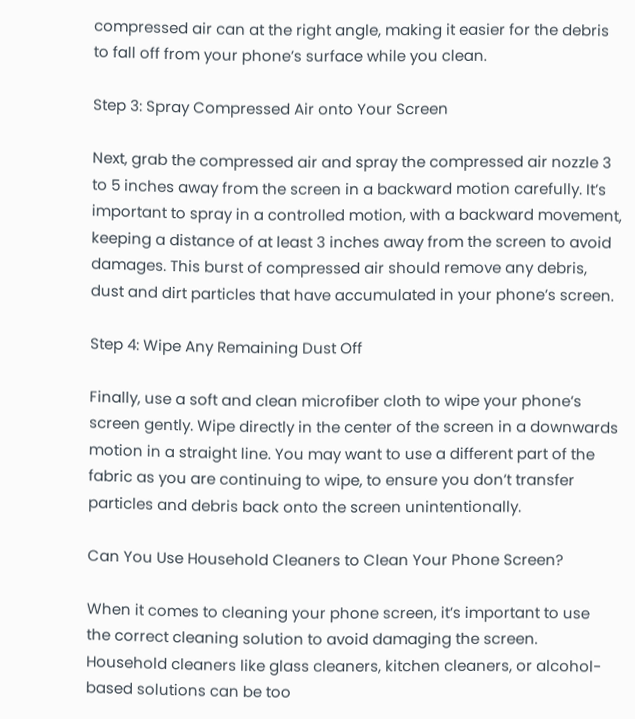compressed air can at the right angle, making it easier for the debris to fall off from your phone’s surface while you clean.

Step 3: Spray Compressed Air onto Your Screen

Next, grab the compressed air and spray the compressed air nozzle 3 to 5 inches away from the screen in a backward motion carefully. It’s important to spray in a controlled motion, with a backward movement, keeping a distance of at least 3 inches away from the screen to avoid damages. This burst of compressed air should remove any debris, dust and dirt particles that have accumulated in your phone’s screen.

Step 4: Wipe Any Remaining Dust Off

Finally, use a soft and clean microfiber cloth to wipe your phone’s screen gently. Wipe directly in the center of the screen in a downwards motion in a straight line. You may want to use a different part of the fabric as you are continuing to wipe, to ensure you don’t transfer particles and debris back onto the screen unintentionally.

Can You Use Household Cleaners to Clean Your Phone Screen?

When it comes to cleaning your phone screen, it’s important to use the correct cleaning solution to avoid damaging the screen. Household cleaners like glass cleaners, kitchen cleaners, or alcohol-based solutions can be too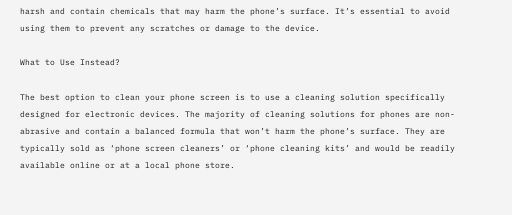harsh and contain chemicals that may harm the phone’s surface. It’s essential to avoid using them to prevent any scratches or damage to the device.

What to Use Instead?

The best option to clean your phone screen is to use a cleaning solution specifically designed for electronic devices. The majority of cleaning solutions for phones are non-abrasive and contain a balanced formula that won’t harm the phone’s surface. They are typically sold as ‘phone screen cleaners’ or ‘phone cleaning kits’ and would be readily available online or at a local phone store.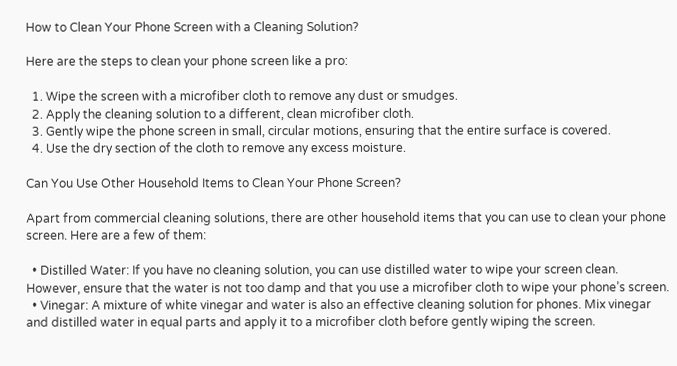How to Clean Your Phone Screen with a Cleaning Solution?

Here are the steps to clean your phone screen like a pro:

  1. Wipe the screen with a microfiber cloth to remove any dust or smudges.
  2. Apply the cleaning solution to a different, clean microfiber cloth.
  3. Gently wipe the phone screen in small, circular motions, ensuring that the entire surface is covered.
  4. Use the dry section of the cloth to remove any excess moisture.

Can You Use Other Household Items to Clean Your Phone Screen?

Apart from commercial cleaning solutions, there are other household items that you can use to clean your phone screen. Here are a few of them:

  • Distilled Water: If you have no cleaning solution, you can use distilled water to wipe your screen clean. However, ensure that the water is not too damp and that you use a microfiber cloth to wipe your phone’s screen.
  • Vinegar: A mixture of white vinegar and water is also an effective cleaning solution for phones. Mix vinegar and distilled water in equal parts and apply it to a microfiber cloth before gently wiping the screen.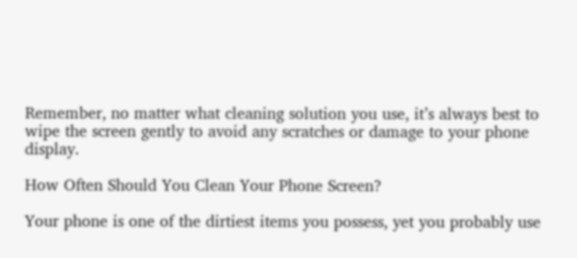Remember, no matter what cleaning solution you use, it’s always best to wipe the screen gently to avoid any scratches or damage to your phone display.

How Often Should You Clean Your Phone Screen?

Your phone is one of the dirtiest items you possess, yet you probably use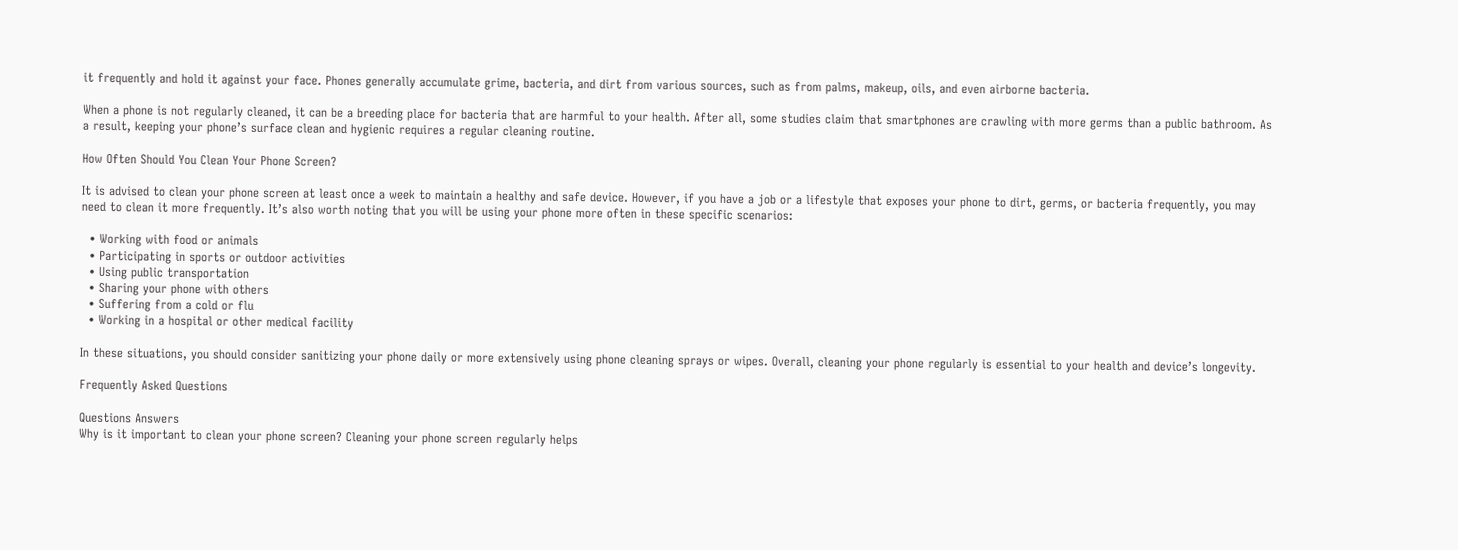it frequently and hold it against your face. Phones generally accumulate grime, bacteria, and dirt from various sources, such as from palms, makeup, oils, and even airborne bacteria.

When a phone is not regularly cleaned, it can be a breeding place for bacteria that are harmful to your health. After all, some studies claim that smartphones are crawling with more germs than a public bathroom. As a result, keeping your phone’s surface clean and hygienic requires a regular cleaning routine.

How Often Should You Clean Your Phone Screen?

It is advised to clean your phone screen at least once a week to maintain a healthy and safe device. However, if you have a job or a lifestyle that exposes your phone to dirt, germs, or bacteria frequently, you may need to clean it more frequently. It’s also worth noting that you will be using your phone more often in these specific scenarios:

  • Working with food or animals
  • Participating in sports or outdoor activities
  • Using public transportation
  • Sharing your phone with others
  • Suffering from a cold or flu
  • Working in a hospital or other medical facility

In these situations, you should consider sanitizing your phone daily or more extensively using phone cleaning sprays or wipes. Overall, cleaning your phone regularly is essential to your health and device’s longevity.

Frequently Asked Questions

Questions Answers
Why is it important to clean your phone screen? Cleaning your phone screen regularly helps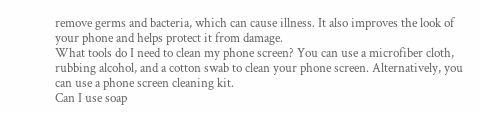remove germs and bacteria, which can cause illness. It also improves the look of your phone and helps protect it from damage.
What tools do I need to clean my phone screen? You can use a microfiber cloth, rubbing alcohol, and a cotton swab to clean your phone screen. Alternatively, you can use a phone screen cleaning kit.
Can I use soap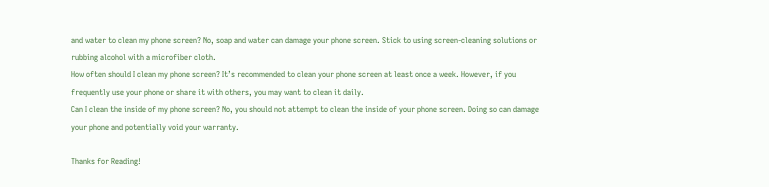and water to clean my phone screen? No, soap and water can damage your phone screen. Stick to using screen-cleaning solutions or rubbing alcohol with a microfiber cloth.
How often should I clean my phone screen? It’s recommended to clean your phone screen at least once a week. However, if you frequently use your phone or share it with others, you may want to clean it daily.
Can I clean the inside of my phone screen? No, you should not attempt to clean the inside of your phone screen. Doing so can damage your phone and potentially void your warranty.

Thanks for Reading!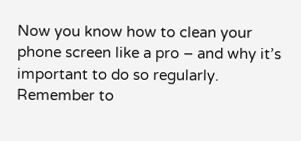Now you know how to clean your phone screen like a pro – and why it’s important to do so regularly. Remember to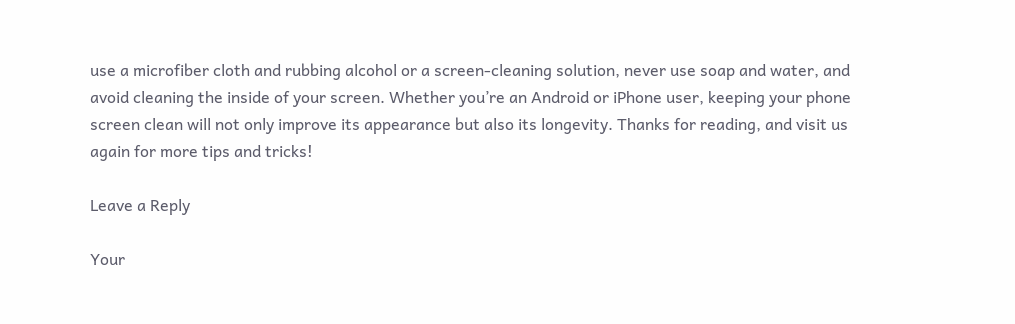use a microfiber cloth and rubbing alcohol or a screen-cleaning solution, never use soap and water, and avoid cleaning the inside of your screen. Whether you’re an Android or iPhone user, keeping your phone screen clean will not only improve its appearance but also its longevity. Thanks for reading, and visit us again for more tips and tricks!

Leave a Reply

Your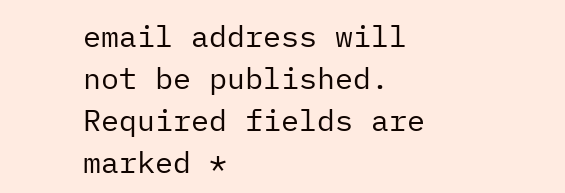email address will not be published. Required fields are marked *